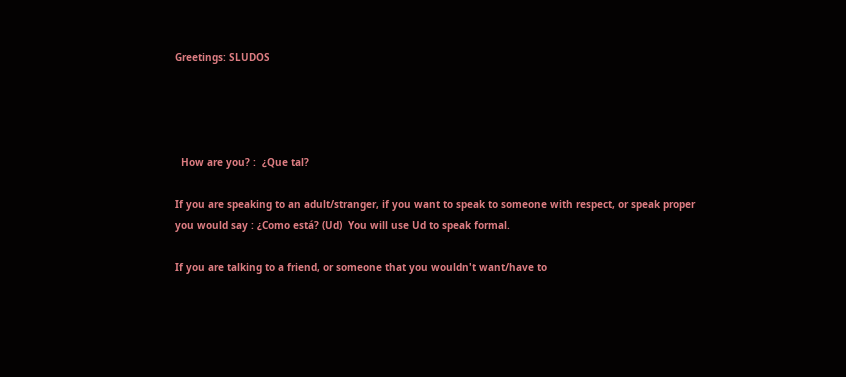Greetings: SLUDOS




  How are you? :  ¿Que tal?

If you are speaking to an adult/stranger, if you want to speak to someone with respect, or speak proper you would say : ¿Como está? (Ud)  You will use Ud to speak formal.

If you are talking to a friend, or someone that you wouldn't want/have to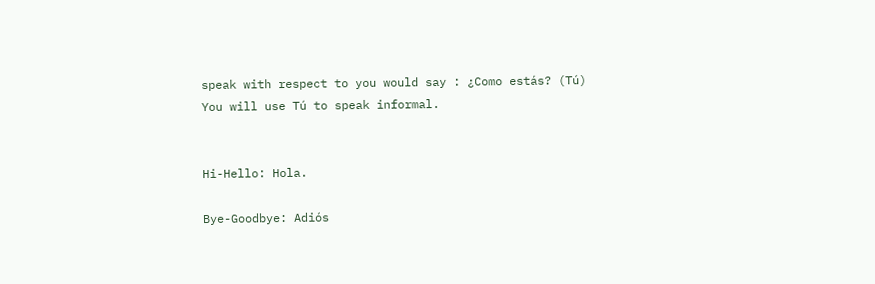speak with respect to you would say : ¿Como estás? (Tú) You will use Tú to speak informal.


Hi-Hello: Hola.

Bye-Goodbye: Adiós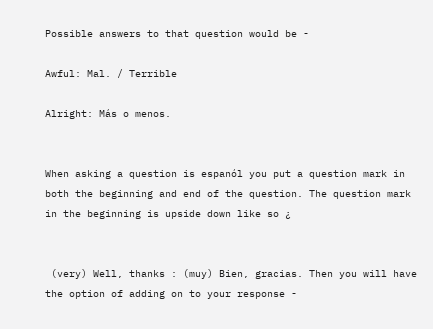Possible answers to that question would be -

Awful: Mal. / Terrible

Alright: Más o menos.


When asking a question is espanól you put a question mark in both the beginning and end of the question. The question mark in the beginning is upside down like so ¿


 (very) Well, thanks : (muy) Bien, gracias. Then you will have the option of adding on to your response -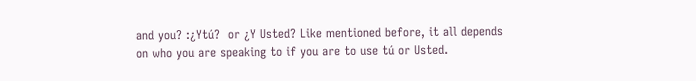and you? :¿Ytú?  or ¿Y Usted? Like mentioned before, it all depends on who you are speaking to if you are to use tú or Usted.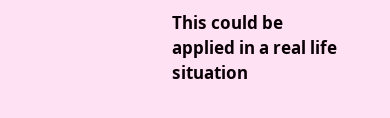This could be applied in a real life situation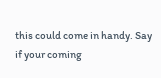this could come in handy. Say if your coming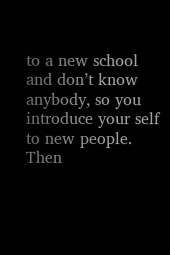to a new school and don’t know anybody, so you introduce your self to new people. Then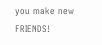you make new FRIENDS!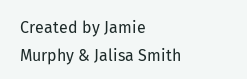Created by Jamie Murphy & Jalisa Smith